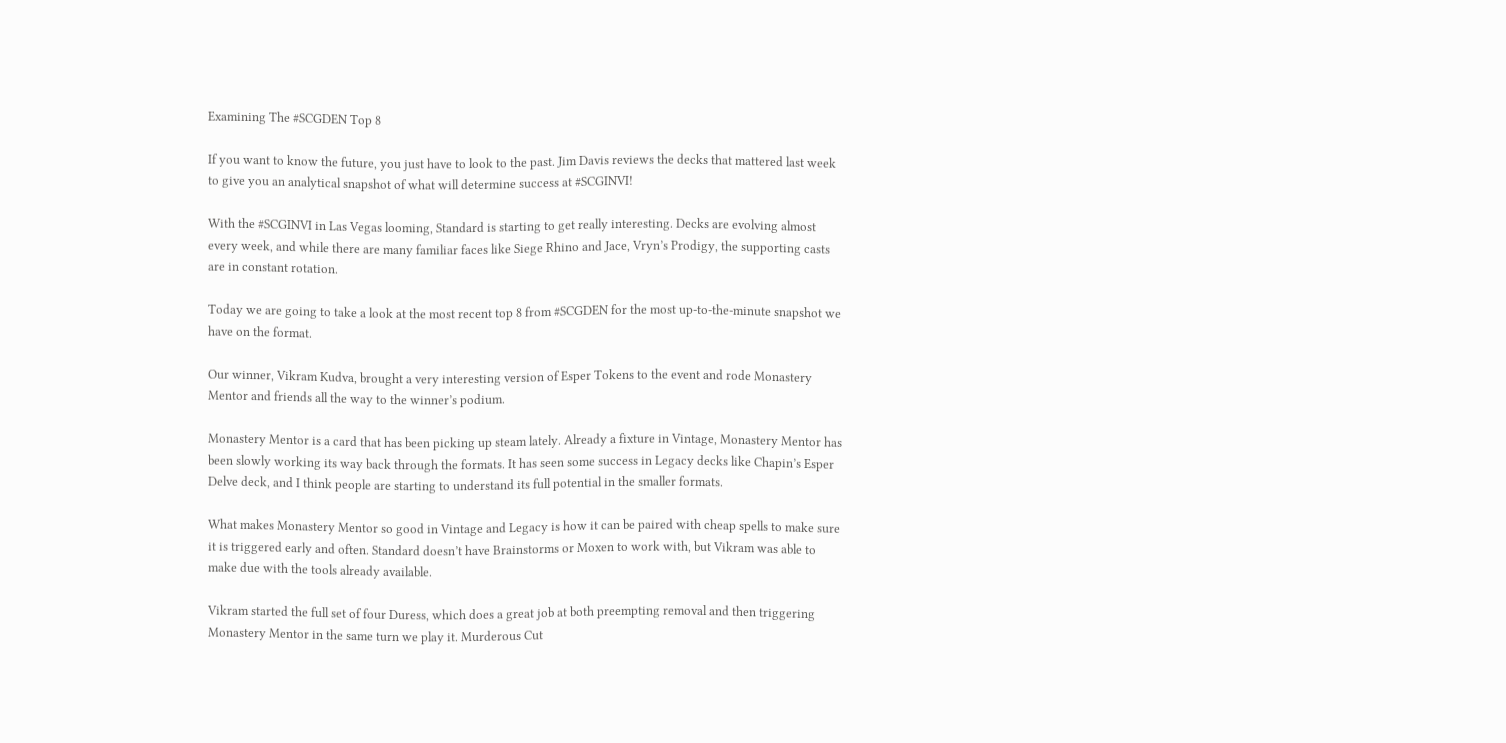Examining The #SCGDEN Top 8

If you want to know the future, you just have to look to the past. Jim Davis reviews the decks that mattered last week to give you an analytical snapshot of what will determine success at #SCGINVI!

With the #SCGINVI in Las Vegas looming, Standard is starting to get really interesting. Decks are evolving almost every week, and while there are many familiar faces like Siege Rhino and Jace, Vryn’s Prodigy, the supporting casts are in constant rotation.

Today we are going to take a look at the most recent top 8 from #SCGDEN for the most up-to-the-minute snapshot we have on the format.

Our winner, Vikram Kudva, brought a very interesting version of Esper Tokens to the event and rode Monastery Mentor and friends all the way to the winner’s podium.

Monastery Mentor is a card that has been picking up steam lately. Already a fixture in Vintage, Monastery Mentor has been slowly working its way back through the formats. It has seen some success in Legacy decks like Chapin’s Esper Delve deck, and I think people are starting to understand its full potential in the smaller formats.

What makes Monastery Mentor so good in Vintage and Legacy is how it can be paired with cheap spells to make sure it is triggered early and often. Standard doesn’t have Brainstorms or Moxen to work with, but Vikram was able to make due with the tools already available.

Vikram started the full set of four Duress, which does a great job at both preempting removal and then triggering Monastery Mentor in the same turn we play it. Murderous Cut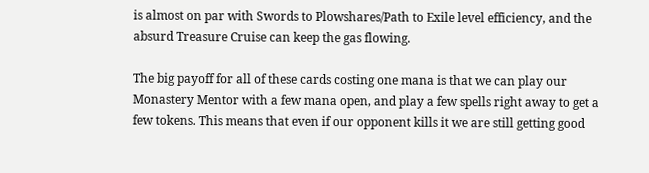is almost on par with Swords to Plowshares/Path to Exile level efficiency, and the absurd Treasure Cruise can keep the gas flowing.

The big payoff for all of these cards costing one mana is that we can play our Monastery Mentor with a few mana open, and play a few spells right away to get a few tokens. This means that even if our opponent kills it we are still getting good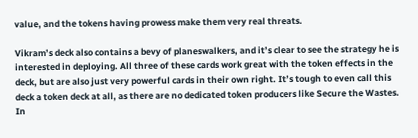value, and the tokens having prowess make them very real threats.

Vikram’s deck also contains a bevy of planeswalkers, and it’s clear to see the strategy he is interested in deploying. All three of these cards work great with the token effects in the deck, but are also just very powerful cards in their own right. It’s tough to even call this deck a token deck at all, as there are no dedicated token producers like Secure the Wastes. In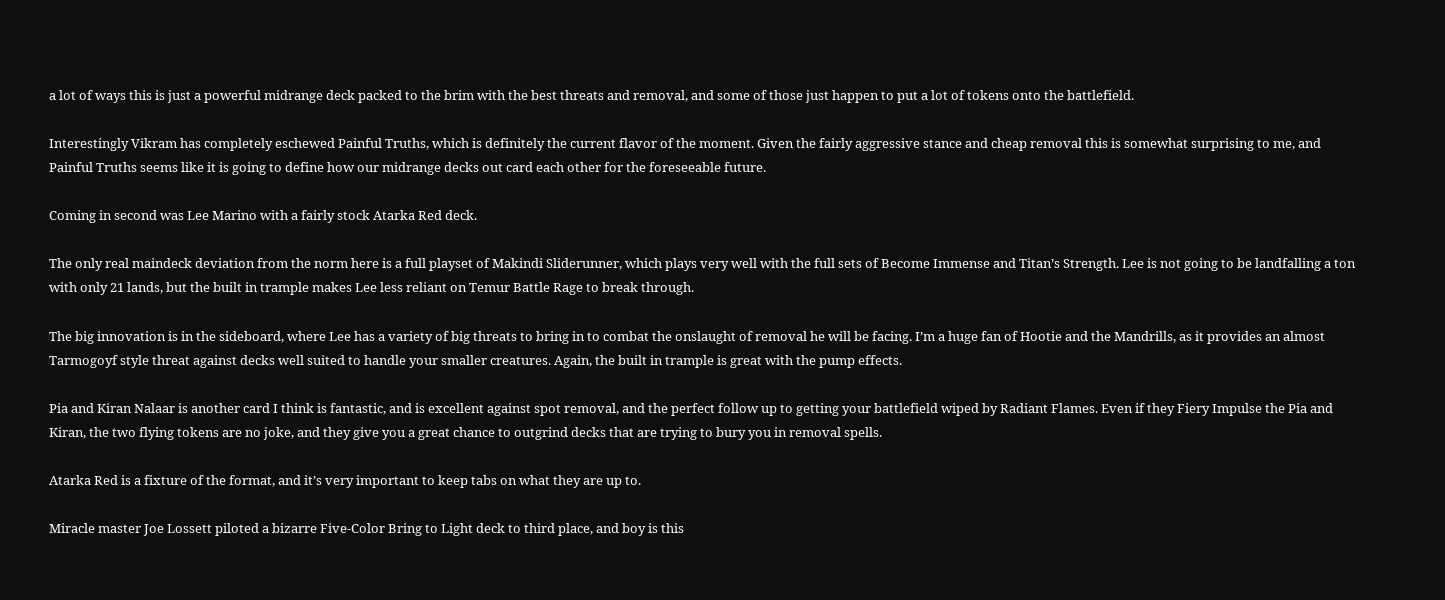a lot of ways this is just a powerful midrange deck packed to the brim with the best threats and removal, and some of those just happen to put a lot of tokens onto the battlefield.

Interestingly Vikram has completely eschewed Painful Truths, which is definitely the current flavor of the moment. Given the fairly aggressive stance and cheap removal this is somewhat surprising to me, and Painful Truths seems like it is going to define how our midrange decks out card each other for the foreseeable future.

Coming in second was Lee Marino with a fairly stock Atarka Red deck.

The only real maindeck deviation from the norm here is a full playset of Makindi Sliderunner, which plays very well with the full sets of Become Immense and Titan’s Strength. Lee is not going to be landfalling a ton with only 21 lands, but the built in trample makes Lee less reliant on Temur Battle Rage to break through.

The big innovation is in the sideboard, where Lee has a variety of big threats to bring in to combat the onslaught of removal he will be facing. I’m a huge fan of Hootie and the Mandrills, as it provides an almost Tarmogoyf style threat against decks well suited to handle your smaller creatures. Again, the built in trample is great with the pump effects.

Pia and Kiran Nalaar is another card I think is fantastic, and is excellent against spot removal, and the perfect follow up to getting your battlefield wiped by Radiant Flames. Even if they Fiery Impulse the Pia and Kiran, the two flying tokens are no joke, and they give you a great chance to outgrind decks that are trying to bury you in removal spells.

Atarka Red is a fixture of the format, and it’s very important to keep tabs on what they are up to.

Miracle master Joe Lossett piloted a bizarre Five-Color Bring to Light deck to third place, and boy is this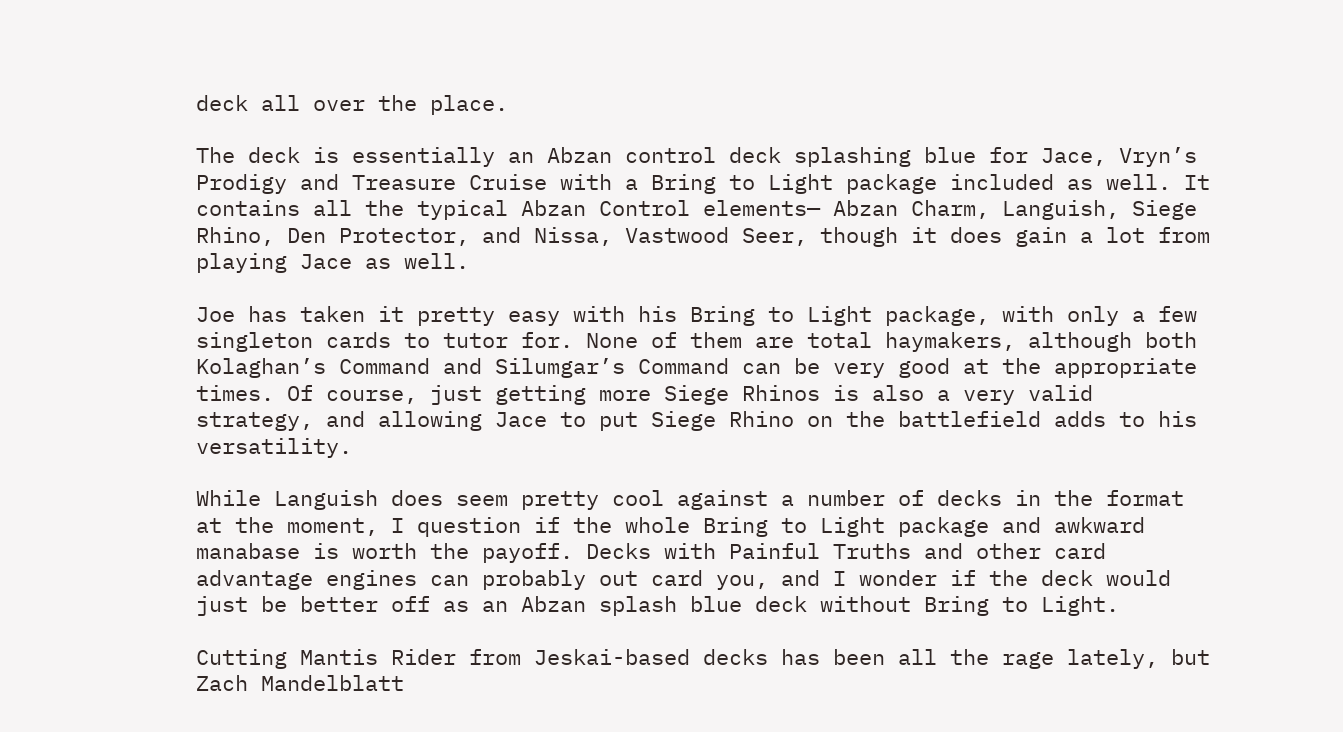deck all over the place.

The deck is essentially an Abzan control deck splashing blue for Jace, Vryn’s Prodigy and Treasure Cruise with a Bring to Light package included as well. It contains all the typical Abzan Control elements— Abzan Charm, Languish, Siege Rhino, Den Protector, and Nissa, Vastwood Seer, though it does gain a lot from playing Jace as well.

Joe has taken it pretty easy with his Bring to Light package, with only a few singleton cards to tutor for. None of them are total haymakers, although both Kolaghan’s Command and Silumgar’s Command can be very good at the appropriate times. Of course, just getting more Siege Rhinos is also a very valid strategy, and allowing Jace to put Siege Rhino on the battlefield adds to his versatility.

While Languish does seem pretty cool against a number of decks in the format at the moment, I question if the whole Bring to Light package and awkward manabase is worth the payoff. Decks with Painful Truths and other card advantage engines can probably out card you, and I wonder if the deck would just be better off as an Abzan splash blue deck without Bring to Light.

Cutting Mantis Rider from Jeskai-based decks has been all the rage lately, but Zach Mandelblatt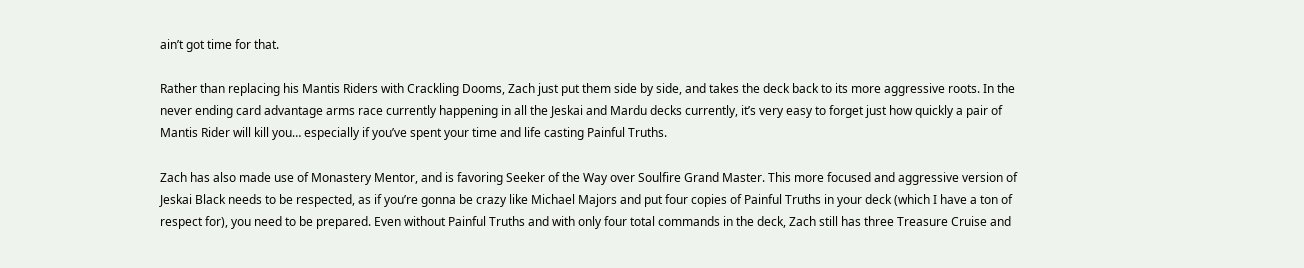ain’t got time for that.

Rather than replacing his Mantis Riders with Crackling Dooms, Zach just put them side by side, and takes the deck back to its more aggressive roots. In the never ending card advantage arms race currently happening in all the Jeskai and Mardu decks currently, it’s very easy to forget just how quickly a pair of Mantis Rider will kill you… especially if you’ve spent your time and life casting Painful Truths.

Zach has also made use of Monastery Mentor, and is favoring Seeker of the Way over Soulfire Grand Master. This more focused and aggressive version of Jeskai Black needs to be respected, as if you’re gonna be crazy like Michael Majors and put four copies of Painful Truths in your deck (which I have a ton of respect for), you need to be prepared. Even without Painful Truths and with only four total commands in the deck, Zach still has three Treasure Cruise and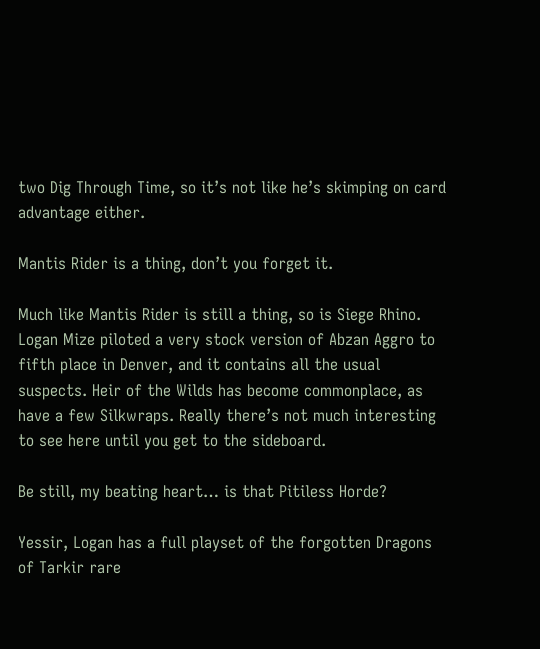two Dig Through Time, so it’s not like he’s skimping on card advantage either.

Mantis Rider is a thing, don’t you forget it.

Much like Mantis Rider is still a thing, so is Siege Rhino. Logan Mize piloted a very stock version of Abzan Aggro to fifth place in Denver, and it contains all the usual suspects. Heir of the Wilds has become commonplace, as have a few Silkwraps. Really there’s not much interesting to see here until you get to the sideboard.

Be still, my beating heart… is that Pitiless Horde?

Yessir, Logan has a full playset of the forgotten Dragons of Tarkir rare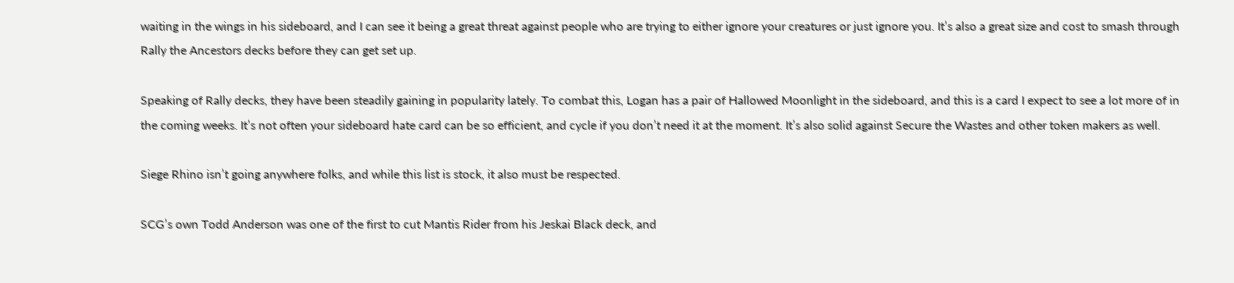waiting in the wings in his sideboard, and I can see it being a great threat against people who are trying to either ignore your creatures or just ignore you. It’s also a great size and cost to smash through Rally the Ancestors decks before they can get set up.

Speaking of Rally decks, they have been steadily gaining in popularity lately. To combat this, Logan has a pair of Hallowed Moonlight in the sideboard, and this is a card I expect to see a lot more of in the coming weeks. It’s not often your sideboard hate card can be so efficient, and cycle if you don’t need it at the moment. It’s also solid against Secure the Wastes and other token makers as well.

Siege Rhino isn’t going anywhere folks, and while this list is stock, it also must be respected.

SCG’s own Todd Anderson was one of the first to cut Mantis Rider from his Jeskai Black deck, and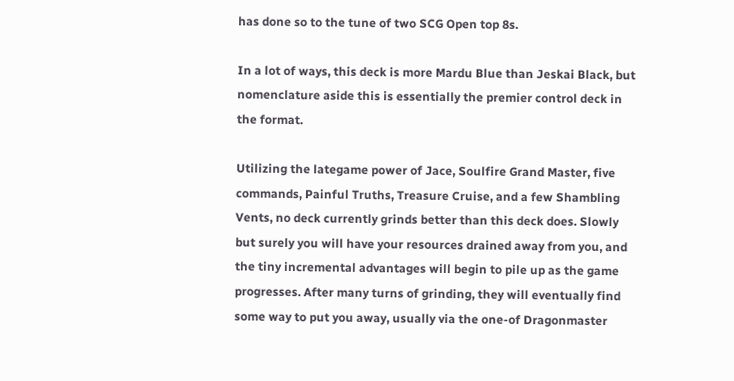has done so to the tune of two SCG Open top 8s.

In a lot of ways, this deck is more Mardu Blue than Jeskai Black, but nomenclature aside this is essentially the premier control deck in the format.

Utilizing the lategame power of Jace, Soulfire Grand Master, five commands, Painful Truths, Treasure Cruise, and a few Shambling Vents, no deck currently grinds better than this deck does. Slowly but surely you will have your resources drained away from you, and the tiny incremental advantages will begin to pile up as the game progresses. After many turns of grinding, they will eventually find some way to put you away, usually via the one-of Dragonmaster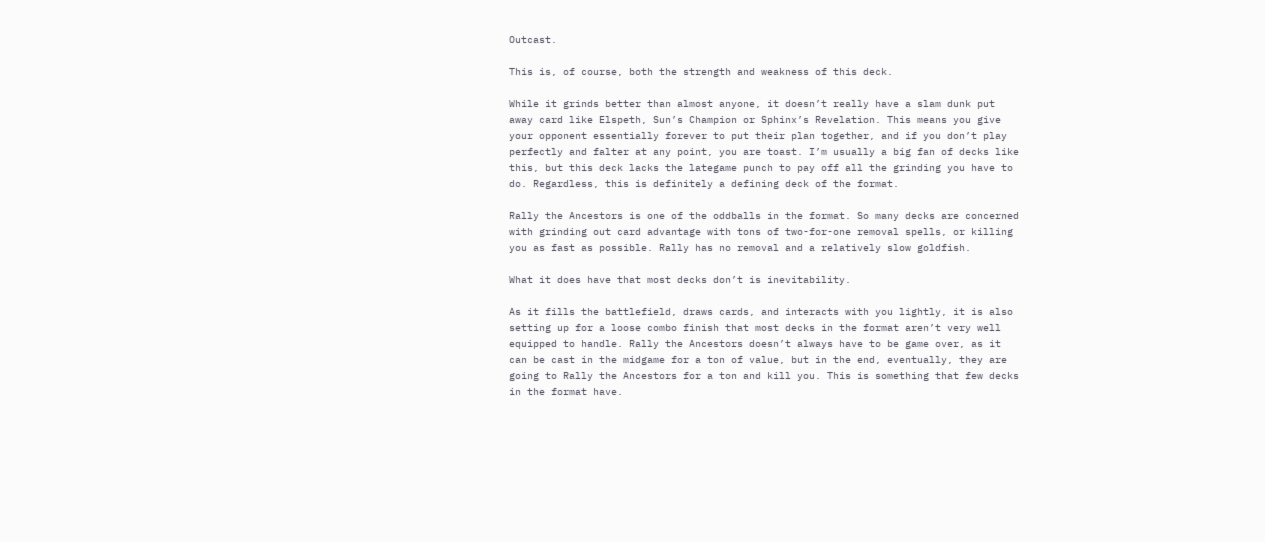Outcast.

This is, of course, both the strength and weakness of this deck.

While it grinds better than almost anyone, it doesn’t really have a slam dunk put away card like Elspeth, Sun’s Champion or Sphinx’s Revelation. This means you give your opponent essentially forever to put their plan together, and if you don’t play perfectly and falter at any point, you are toast. I’m usually a big fan of decks like this, but this deck lacks the lategame punch to pay off all the grinding you have to do. Regardless, this is definitely a defining deck of the format.

Rally the Ancestors is one of the oddballs in the format. So many decks are concerned with grinding out card advantage with tons of two-for-one removal spells, or killing you as fast as possible. Rally has no removal and a relatively slow goldfish.

What it does have that most decks don’t is inevitability.

As it fills the battlefield, draws cards, and interacts with you lightly, it is also setting up for a loose combo finish that most decks in the format aren’t very well equipped to handle. Rally the Ancestors doesn’t always have to be game over, as it can be cast in the midgame for a ton of value, but in the end, eventually, they are going to Rally the Ancestors for a ton and kill you. This is something that few decks in the format have.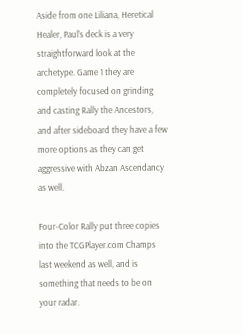Aside from one Liliana, Heretical Healer, Paul’s deck is a very straightforward look at the archetype. Game 1 they are completely focused on grinding and casting Rally the Ancestors, and after sideboard they have a few more options as they can get aggressive with Abzan Ascendancy as well.

Four-Color Rally put three copies into the TCGPlayer.com Champs last weekend as well, and is something that needs to be on your radar.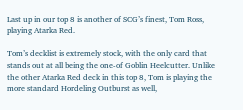Last up in our top 8 is another of SCG’s finest, Tom Ross, playing Atarka Red.

Tom’s decklist is extremely stock, with the only card that stands out at all being the one-of Goblin Heelcutter. Unlike the other Atarka Red deck in this top 8, Tom is playing the more standard Hordeling Outburst as well,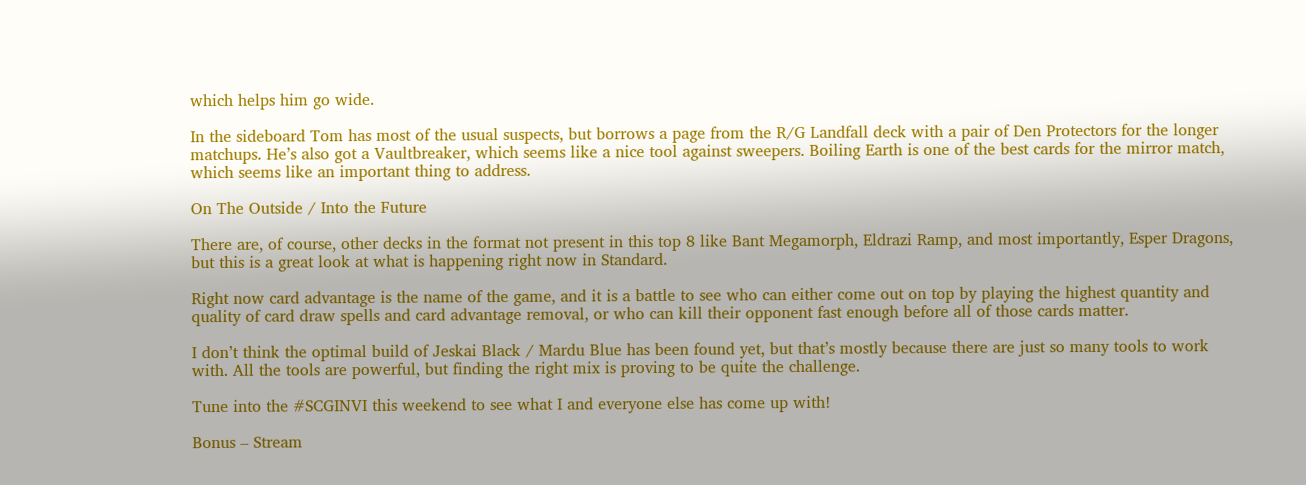which helps him go wide.

In the sideboard Tom has most of the usual suspects, but borrows a page from the R/G Landfall deck with a pair of Den Protectors for the longer matchups. He’s also got a Vaultbreaker, which seems like a nice tool against sweepers. Boiling Earth is one of the best cards for the mirror match, which seems like an important thing to address.

On The Outside / Into the Future

There are, of course, other decks in the format not present in this top 8 like Bant Megamorph, Eldrazi Ramp, and most importantly, Esper Dragons, but this is a great look at what is happening right now in Standard.

Right now card advantage is the name of the game, and it is a battle to see who can either come out on top by playing the highest quantity and quality of card draw spells and card advantage removal, or who can kill their opponent fast enough before all of those cards matter.

I don’t think the optimal build of Jeskai Black / Mardu Blue has been found yet, but that’s mostly because there are just so many tools to work with. All the tools are powerful, but finding the right mix is proving to be quite the challenge.

Tune into the #SCGINVI this weekend to see what I and everyone else has come up with!

Bonus – Stream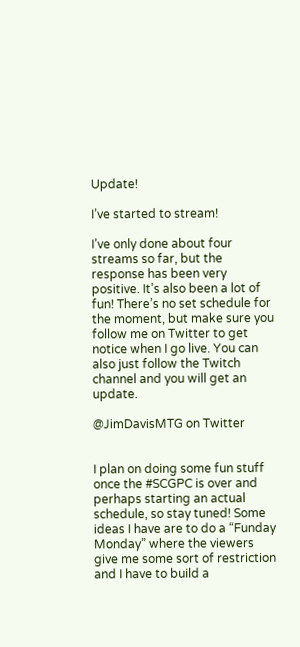Update!

I’ve started to stream!

I’ve only done about four streams so far, but the response has been very positive. It’s also been a lot of fun! There’s no set schedule for the moment, but make sure you follow me on Twitter to get notice when I go live. You can also just follow the Twitch channel and you will get an update.

@JimDavisMTG on Twitter


I plan on doing some fun stuff once the #SCGPC is over and perhaps starting an actual schedule, so stay tuned! Some ideas I have are to do a “Funday Monday” where the viewers give me some sort of restriction and I have to build a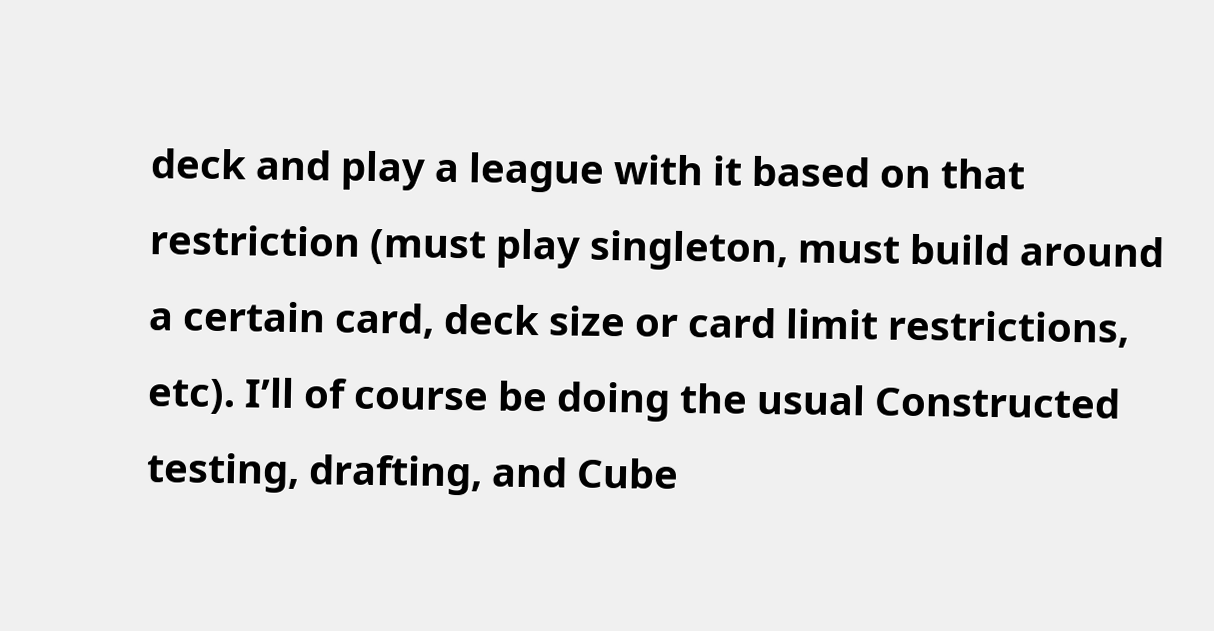deck and play a league with it based on that restriction (must play singleton, must build around a certain card, deck size or card limit restrictions, etc). I’ll of course be doing the usual Constructed testing, drafting, and Cube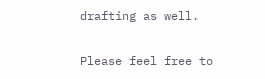drafting as well.

Please feel free to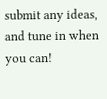submit any ideas, and tune in when you can!